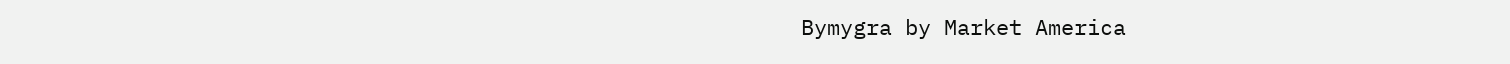Bymygra by Market America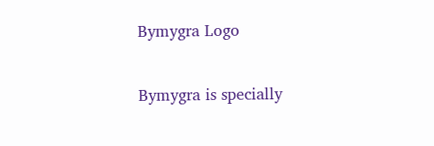Bymygra Logo

Bymygra is specially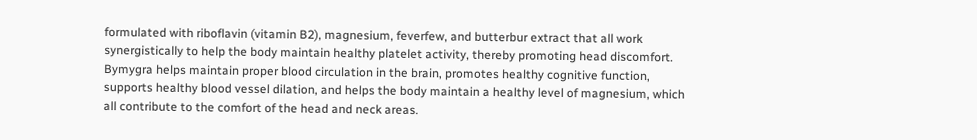formulated with riboflavin (vitamin B2), magnesium, feverfew, and butterbur extract that all work synergistically to help the body maintain healthy platelet activity, thereby promoting head discomfort. Bymygra helps maintain proper blood circulation in the brain, promotes healthy cognitive function, supports healthy blood vessel dilation, and helps the body maintain a healthy level of magnesium, which all contribute to the comfort of the head and neck areas.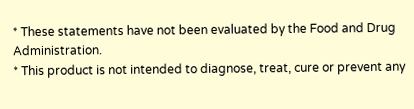* These statements have not been evaluated by the Food and Drug Administration.
* This product is not intended to diagnose, treat, cure or prevent any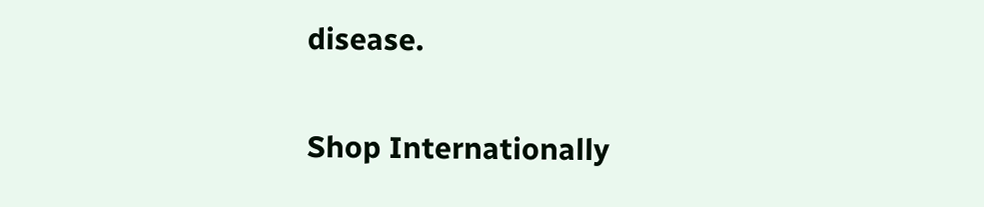disease.

Shop Internationally